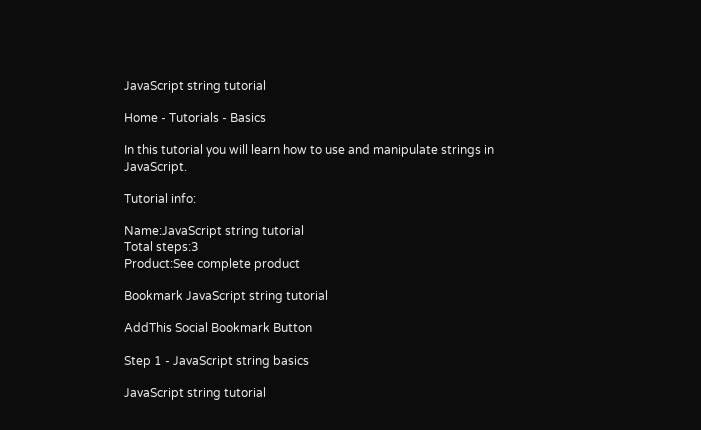JavaScript string tutorial

Home - Tutorials - Basics

In this tutorial you will learn how to use and manipulate strings in JavaScript.

Tutorial info:

Name:JavaScript string tutorial
Total steps:3
Product:See complete product

Bookmark JavaScript string tutorial

AddThis Social Bookmark Button

Step 1 - JavaScript string basics

JavaScript string tutorial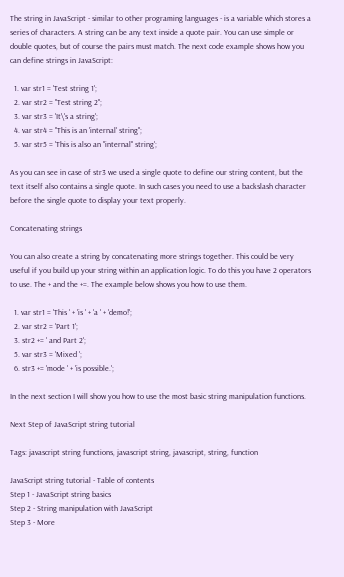The string in JavaScript - similar to other programing languages - is a variable which stores a series of characters. A string can be any text inside a quote pair. You can use simple or double quotes, but of course the pairs must match. The next code example shows how you can define strings in JavaScript:

  1. var str1 = 'Test string 1';
  2. var str2 = "Test string 2";
  3. var str3 = 'It\'s a string';
  4. var str4 = "This is an 'internal' string";
  5. var str5 = 'This is also an "internal" string';

As you can see in case of str3 we used a single quote to define our string content, but the text itself also contains a single quote. In such cases you need to use a backslash character before the single quote to display your text properly.

Concatenating strings

You can also create a string by concatenating more strings together. This could be very useful if you build up your string within an application logic. To do this you have 2 operators to use. The + and the +=. The example below shows you how to use them.

  1. var str1 = 'This ' + 'is ' + 'a ' + 'demo!';
  2. var str2 = 'Part 1';
  3. str2 += ' and Part 2';
  5. var str3 = 'Mixed ';
  6. str3 += 'mode ' + 'is possible.';

In the next section I will show you how to use the most basic string manipulation functions.

Next Step of JavaScript string tutorial

Tags: javascript string functions, javascript string, javascript, string, function

JavaScript string tutorial - Table of contents
Step 1 - JavaScript string basics
Step 2 - String manipulation with JavaScript
Step 3 - More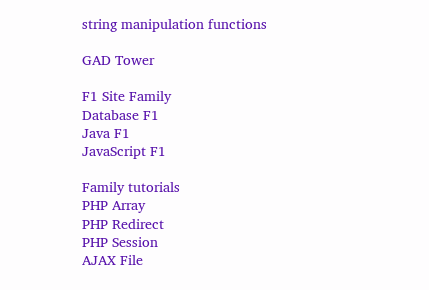string manipulation functions

GAD Tower

F1 Site Family
Database F1
Java F1
JavaScript F1

Family tutorials
PHP Array
PHP Redirect
PHP Session
AJAX File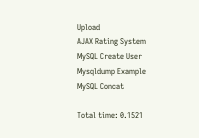Upload
AJAX Rating System
MySQL Create User
Mysqldump Example
MySQL Concat

Total time: 0.1521